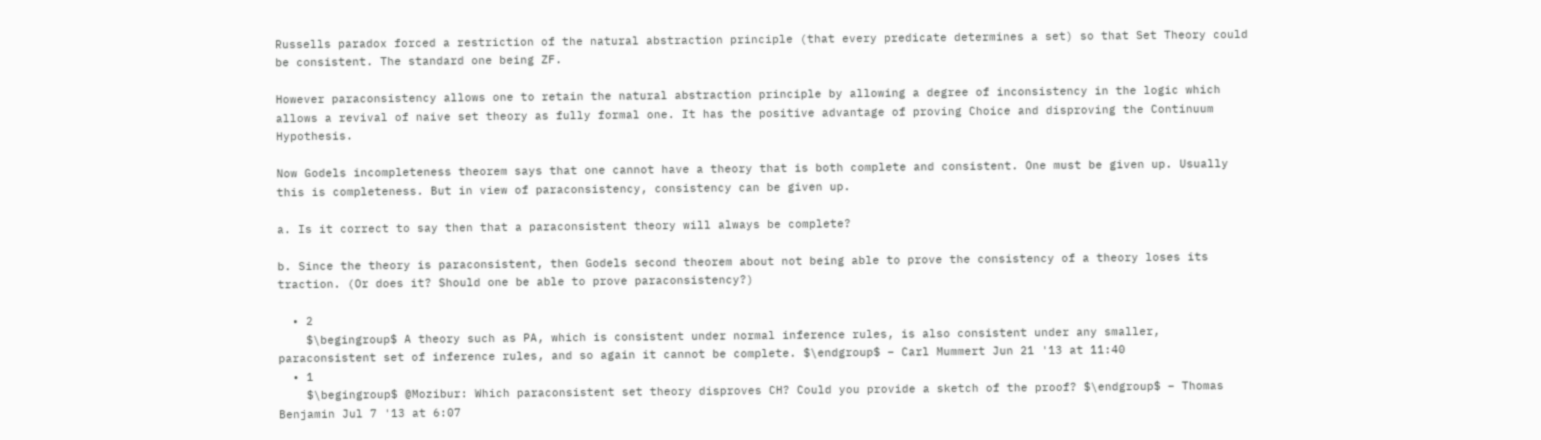Russells paradox forced a restriction of the natural abstraction principle (that every predicate determines a set) so that Set Theory could be consistent. The standard one being ZF.

However paraconsistency allows one to retain the natural abstraction principle by allowing a degree of inconsistency in the logic which allows a revival of naive set theory as fully formal one. It has the positive advantage of proving Choice and disproving the Continuum Hypothesis.

Now Godels incompleteness theorem says that one cannot have a theory that is both complete and consistent. One must be given up. Usually this is completeness. But in view of paraconsistency, consistency can be given up.

a. Is it correct to say then that a paraconsistent theory will always be complete?

b. Since the theory is paraconsistent, then Godels second theorem about not being able to prove the consistency of a theory loses its traction. (Or does it? Should one be able to prove paraconsistency?)

  • 2
    $\begingroup$ A theory such as PA, which is consistent under normal inference rules, is also consistent under any smaller, paraconsistent set of inference rules, and so again it cannot be complete. $\endgroup$ – Carl Mummert Jun 21 '13 at 11:40
  • 1
    $\begingroup$ @Mozibur: Which paraconsistent set theory disproves CH? Could you provide a sketch of the proof? $\endgroup$ – Thomas Benjamin Jul 7 '13 at 6:07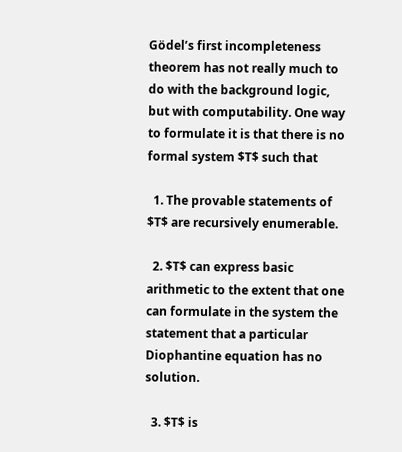Gödel’s first incompleteness theorem has not really much to do with the background logic, but with computability. One way to formulate it is that there is no formal system $T$ such that

  1. The provable statements of $T$ are recursively enumerable.

  2. $T$ can express basic arithmetic to the extent that one can formulate in the system the statement that a particular Diophantine equation has no solution.

  3. $T$ is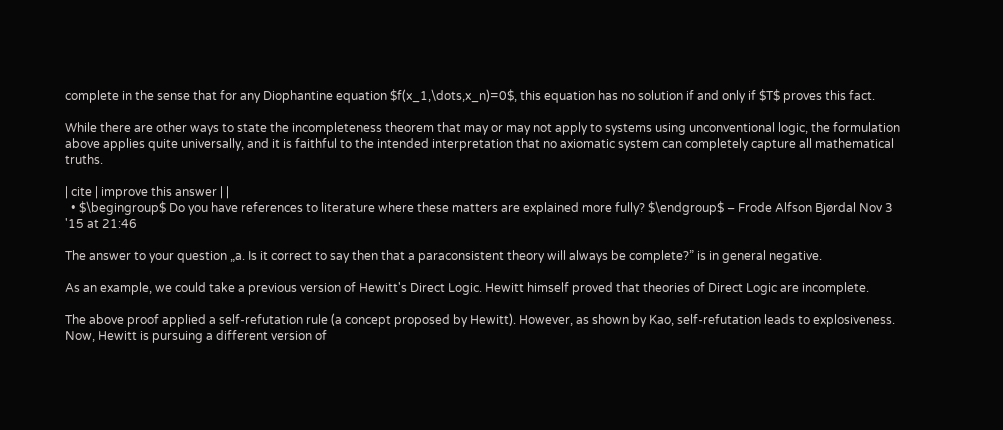complete in the sense that for any Diophantine equation $f(x_1,\dots,x_n)=0$, this equation has no solution if and only if $T$ proves this fact.

While there are other ways to state the incompleteness theorem that may or may not apply to systems using unconventional logic, the formulation above applies quite universally, and it is faithful to the intended interpretation that no axiomatic system can completely capture all mathematical truths.

| cite | improve this answer | |
  • $\begingroup$ Do you have references to literature where these matters are explained more fully? $\endgroup$ – Frode Alfson Bjørdal Nov 3 '15 at 21:46

The answer to your question „a. Is it correct to say then that a paraconsistent theory will always be complete?” is in general negative.

As an example, we could take a previous version of Hewitt's Direct Logic. Hewitt himself proved that theories of Direct Logic are incomplete.

The above proof applied a self-refutation rule (a concept proposed by Hewitt). However, as shown by Kao, self-refutation leads to explosiveness. Now, Hewitt is pursuing a different version of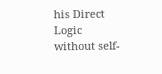his Direct Logic without self-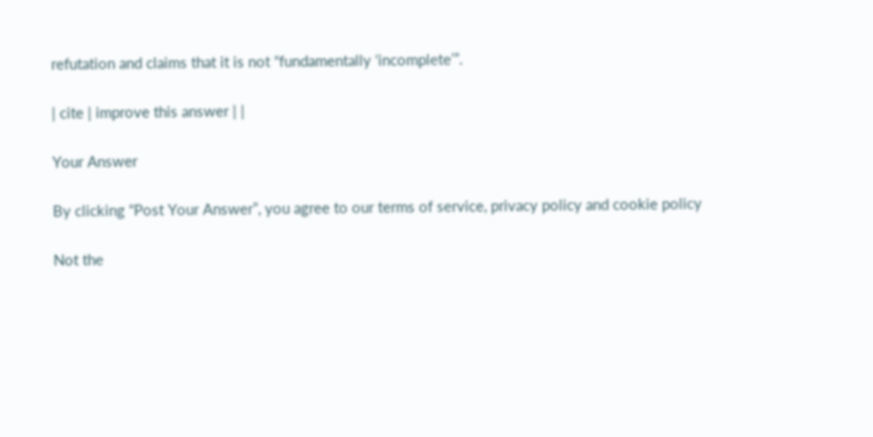refutation and claims that it is not “fundamentally ‘incomplete’”.

| cite | improve this answer | |

Your Answer

By clicking “Post Your Answer”, you agree to our terms of service, privacy policy and cookie policy

Not the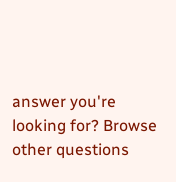answer you're looking for? Browse other questions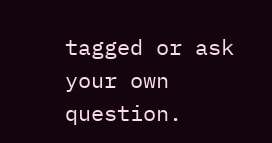tagged or ask your own question.